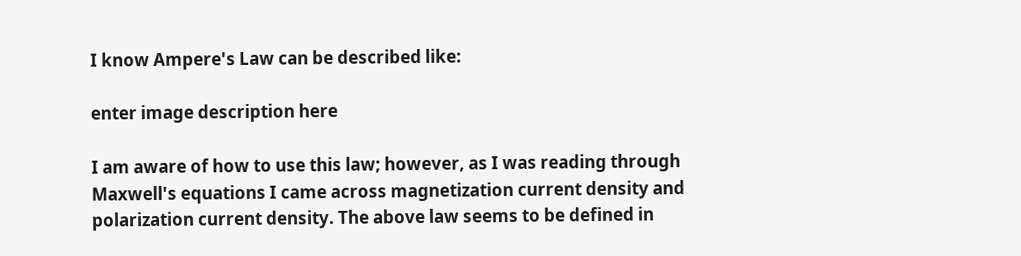I know Ampere's Law can be described like:

enter image description here

I am aware of how to use this law; however, as I was reading through Maxwell's equations I came across magnetization current density and polarization current density. The above law seems to be defined in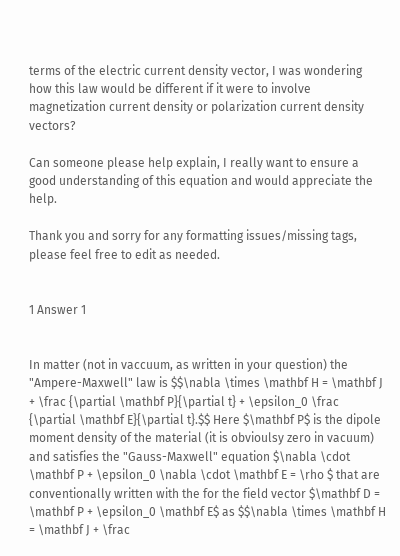terms of the electric current density vector, I was wondering how this law would be different if it were to involve magnetization current density or polarization current density vectors?

Can someone please help explain, I really want to ensure a good understanding of this equation and would appreciate the help.

Thank you and sorry for any formatting issues/missing tags, please feel free to edit as needed.


1 Answer 1


In matter (not in vaccuum, as written in your question) the "Ampere-Maxwell" law is $$\nabla \times \mathbf H = \mathbf J + \frac {\partial \mathbf P}{\partial t} + \epsilon_0 \frac {\partial \mathbf E}{\partial t}.$$ Here $\mathbf P$ is the dipole moment density of the material (it is obvioulsy zero in vacuum) and satisfies the "Gauss-Maxwell" equation $\nabla \cdot \mathbf P + \epsilon_0 \nabla \cdot \mathbf E = \rho $ that are conventionally written with the for the field vector $\mathbf D = \mathbf P + \epsilon_0 \mathbf E$ as $$\nabla \times \mathbf H = \mathbf J + \frac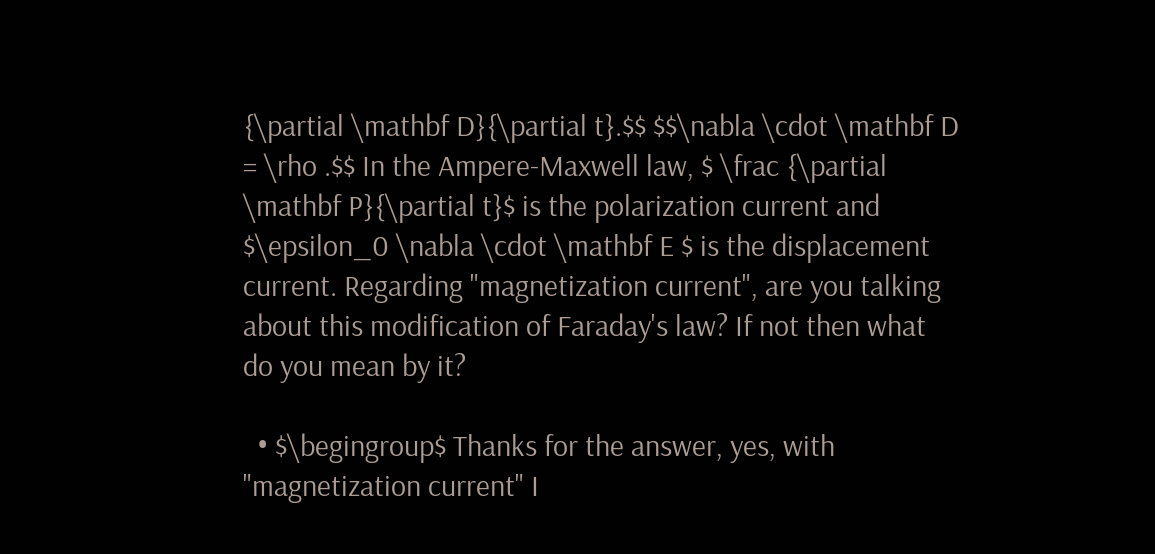{\partial \mathbf D}{\partial t}.$$ $$\nabla \cdot \mathbf D = \rho .$$ In the Ampere-Maxwell law, $ \frac {\partial \mathbf P}{\partial t}$ is the polarization current and $\epsilon_0 \nabla \cdot \mathbf E $ is the displacement current. Regarding "magnetization current", are you talking about this modification of Faraday's law? If not then what do you mean by it?

  • $\begingroup$ Thanks for the answer, yes, with "magnetization current" I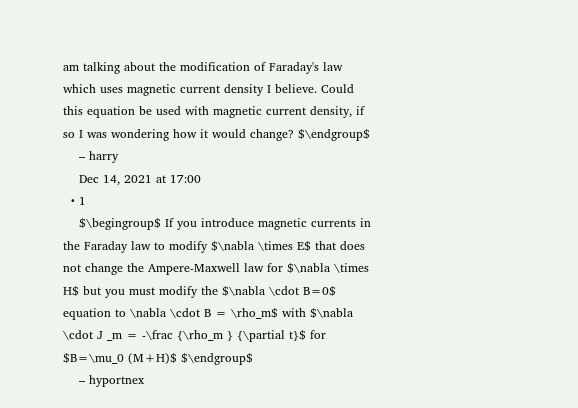am talking about the modification of Faraday's law which uses magnetic current density I believe. Could this equation be used with magnetic current density, if so I was wondering how it would change? $\endgroup$
    – harry
    Dec 14, 2021 at 17:00
  • 1
    $\begingroup$ If you introduce magnetic currents in the Faraday law to modify $\nabla \times E$ that does not change the Ampere-Maxwell law for $\nabla \times H$ but you must modify the $\nabla \cdot B=0$ equation to \nabla \cdot B = \rho_m$ with $\nabla \cdot J _m = -\frac {\rho_m } {\partial t}$ for $B=\mu_0 (M+H)$ $\endgroup$
    – hyportnex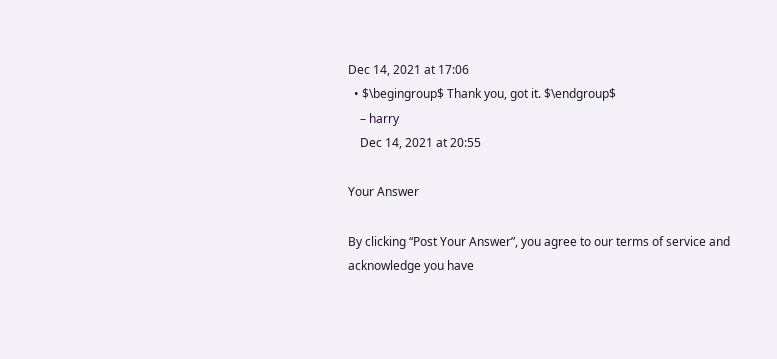Dec 14, 2021 at 17:06
  • $\begingroup$ Thank you, got it. $\endgroup$
    – harry
    Dec 14, 2021 at 20:55

Your Answer

By clicking “Post Your Answer”, you agree to our terms of service and acknowledge you have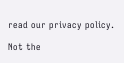read our privacy policy.

Not the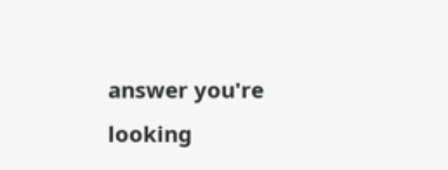answer you're looking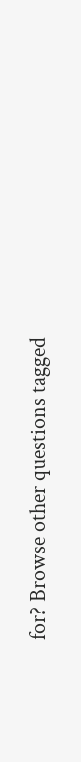for? Browse other questions tagged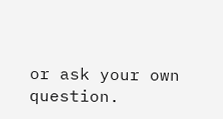or ask your own question.